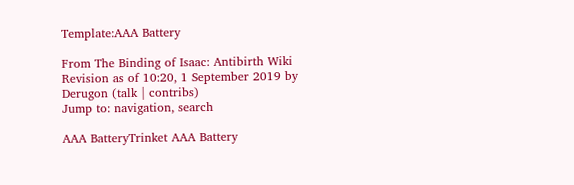Template:AAA Battery

From The Binding of Isaac: Antibirth Wiki
Revision as of 10:20, 1 September 2019 by Derugon (talk | contribs)
Jump to: navigation, search

AAA BatteryTrinket AAA Battery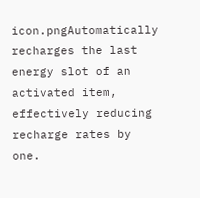icon.pngAutomatically recharges the last energy slot of an activated item, effectively reducing recharge rates by one.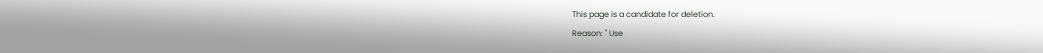This page is a candidate for deletion.
Reason: " Use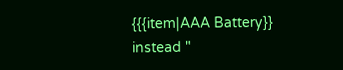{{{item|AAA Battery}} instead "